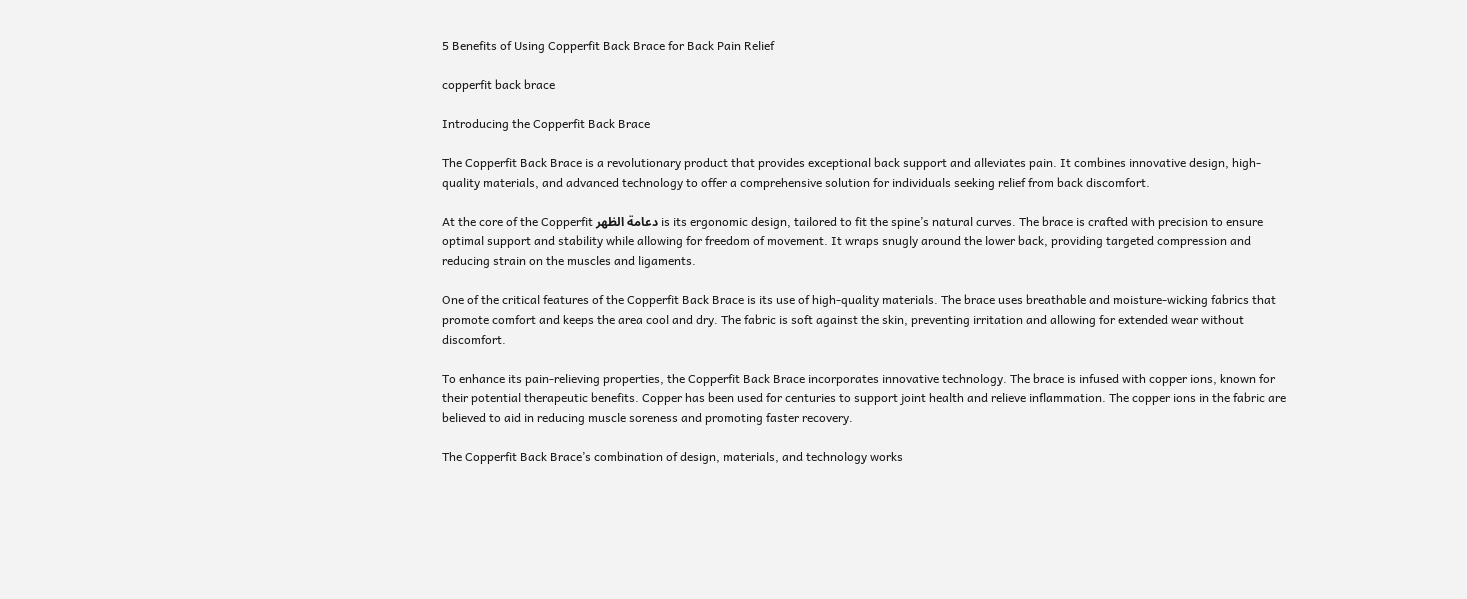5 Benefits of Using Copperfit Back Brace for Back Pain Relief

copperfit back brace

Introducing the Copperfit Back Brace

The Copperfit Back Brace is a revolutionary product that provides exceptional back support and alleviates pain. It combines innovative design, high-quality materials, and advanced technology to offer a comprehensive solution for individuals seeking relief from back discomfort.

At the core of the Copperfit دعامة الظهر is its ergonomic design, tailored to fit the spine’s natural curves. The brace is crafted with precision to ensure optimal support and stability while allowing for freedom of movement. It wraps snugly around the lower back, providing targeted compression and reducing strain on the muscles and ligaments.

One of the critical features of the Copperfit Back Brace is its use of high-quality materials. The brace uses breathable and moisture-wicking fabrics that promote comfort and keeps the area cool and dry. The fabric is soft against the skin, preventing irritation and allowing for extended wear without discomfort.

To enhance its pain-relieving properties, the Copperfit Back Brace incorporates innovative technology. The brace is infused with copper ions, known for their potential therapeutic benefits. Copper has been used for centuries to support joint health and relieve inflammation. The copper ions in the fabric are believed to aid in reducing muscle soreness and promoting faster recovery.

The Copperfit Back Brace’s combination of design, materials, and technology works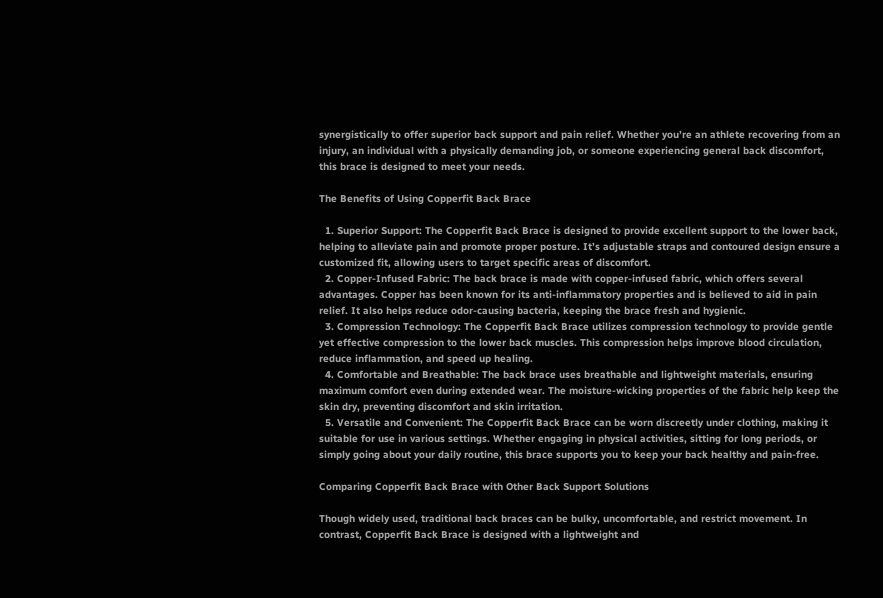synergistically to offer superior back support and pain relief. Whether you’re an athlete recovering from an injury, an individual with a physically demanding job, or someone experiencing general back discomfort, this brace is designed to meet your needs.

The Benefits of Using Copperfit Back Brace

  1. Superior Support: The Copperfit Back Brace is designed to provide excellent support to the lower back, helping to alleviate pain and promote proper posture. It’s adjustable straps and contoured design ensure a customized fit, allowing users to target specific areas of discomfort.
  2. Copper-Infused Fabric: The back brace is made with copper-infused fabric, which offers several advantages. Copper has been known for its anti-inflammatory properties and is believed to aid in pain relief. It also helps reduce odor-causing bacteria, keeping the brace fresh and hygienic.
  3. Compression Technology: The Copperfit Back Brace utilizes compression technology to provide gentle yet effective compression to the lower back muscles. This compression helps improve blood circulation, reduce inflammation, and speed up healing.
  4. Comfortable and Breathable: The back brace uses breathable and lightweight materials, ensuring maximum comfort even during extended wear. The moisture-wicking properties of the fabric help keep the skin dry, preventing discomfort and skin irritation.
  5. Versatile and Convenient: The Copperfit Back Brace can be worn discreetly under clothing, making it suitable for use in various settings. Whether engaging in physical activities, sitting for long periods, or simply going about your daily routine, this brace supports you to keep your back healthy and pain-free.

Comparing Copperfit Back Brace with Other Back Support Solutions

Though widely used, traditional back braces can be bulky, uncomfortable, and restrict movement. In contrast, Copperfit Back Brace is designed with a lightweight and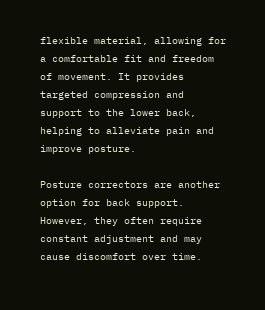flexible material, allowing for a comfortable fit and freedom of movement. It provides targeted compression and support to the lower back, helping to alleviate pain and improve posture.

Posture correctors are another option for back support. However, they often require constant adjustment and may cause discomfort over time.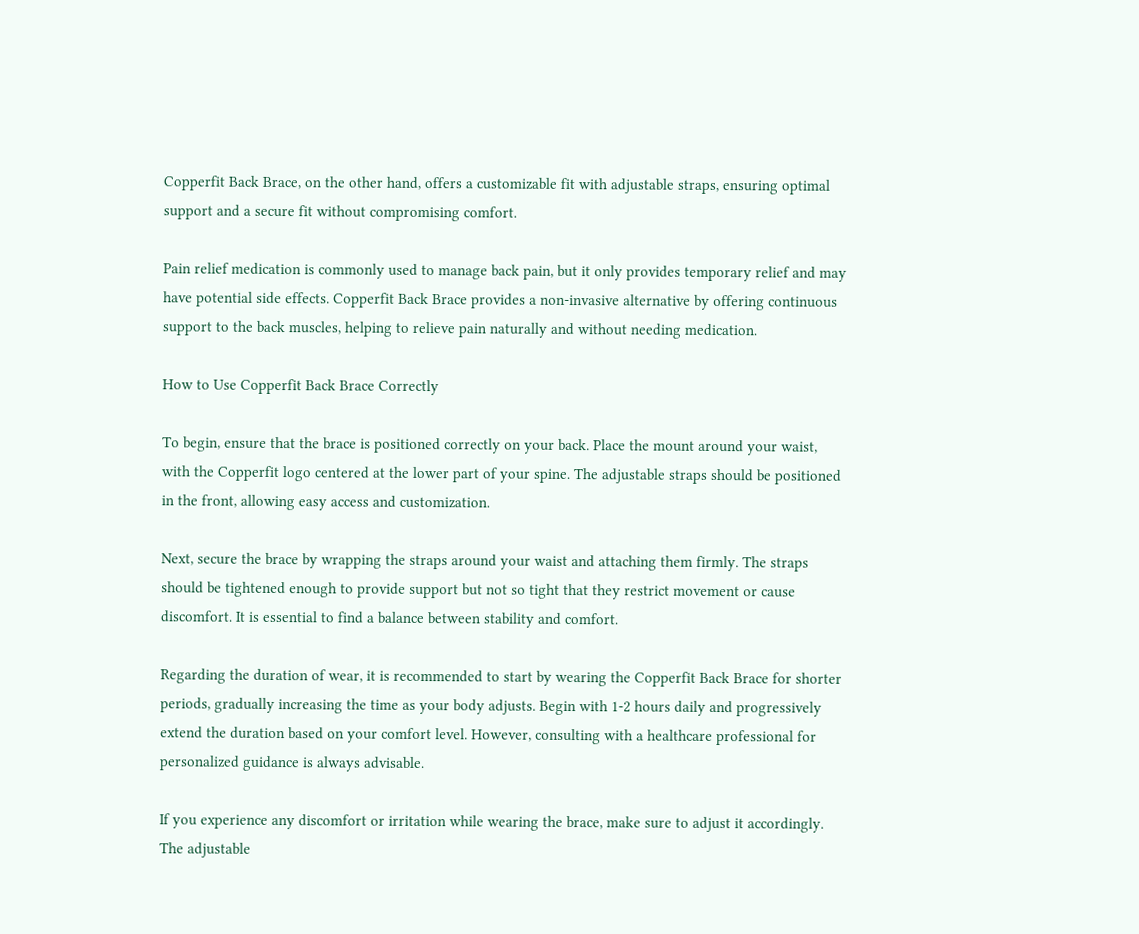Copperfit Back Brace, on the other hand, offers a customizable fit with adjustable straps, ensuring optimal support and a secure fit without compromising comfort.

Pain relief medication is commonly used to manage back pain, but it only provides temporary relief and may have potential side effects. Copperfit Back Brace provides a non-invasive alternative by offering continuous support to the back muscles, helping to relieve pain naturally and without needing medication.

How to Use Copperfit Back Brace Correctly

To begin, ensure that the brace is positioned correctly on your back. Place the mount around your waist, with the Copperfit logo centered at the lower part of your spine. The adjustable straps should be positioned in the front, allowing easy access and customization.

Next, secure the brace by wrapping the straps around your waist and attaching them firmly. The straps should be tightened enough to provide support but not so tight that they restrict movement or cause discomfort. It is essential to find a balance between stability and comfort.

Regarding the duration of wear, it is recommended to start by wearing the Copperfit Back Brace for shorter periods, gradually increasing the time as your body adjusts. Begin with 1-2 hours daily and progressively extend the duration based on your comfort level. However, consulting with a healthcare professional for personalized guidance is always advisable.

If you experience any discomfort or irritation while wearing the brace, make sure to adjust it accordingly. The adjustable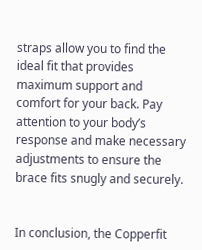straps allow you to find the ideal fit that provides maximum support and comfort for your back. Pay attention to your body’s response and make necessary adjustments to ensure the brace fits snugly and securely.


In conclusion, the Copperfit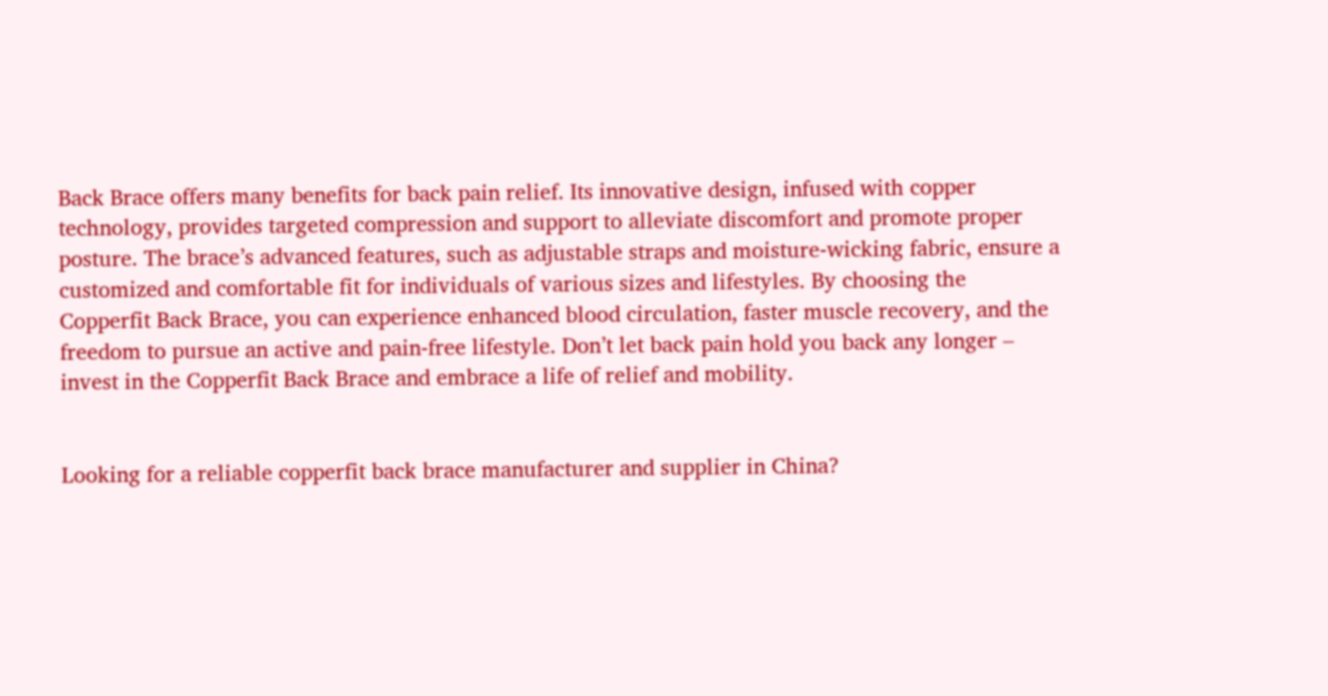Back Brace offers many benefits for back pain relief. Its innovative design, infused with copper technology, provides targeted compression and support to alleviate discomfort and promote proper posture. The brace’s advanced features, such as adjustable straps and moisture-wicking fabric, ensure a customized and comfortable fit for individuals of various sizes and lifestyles. By choosing the Copperfit Back Brace, you can experience enhanced blood circulation, faster muscle recovery, and the freedom to pursue an active and pain-free lifestyle. Don’t let back pain hold you back any longer – invest in the Copperfit Back Brace and embrace a life of relief and mobility.


Looking for a reliable copperfit back brace manufacturer and supplier in China?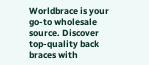Worldbrace is your go-to wholesale source. Discover top-quality back braces with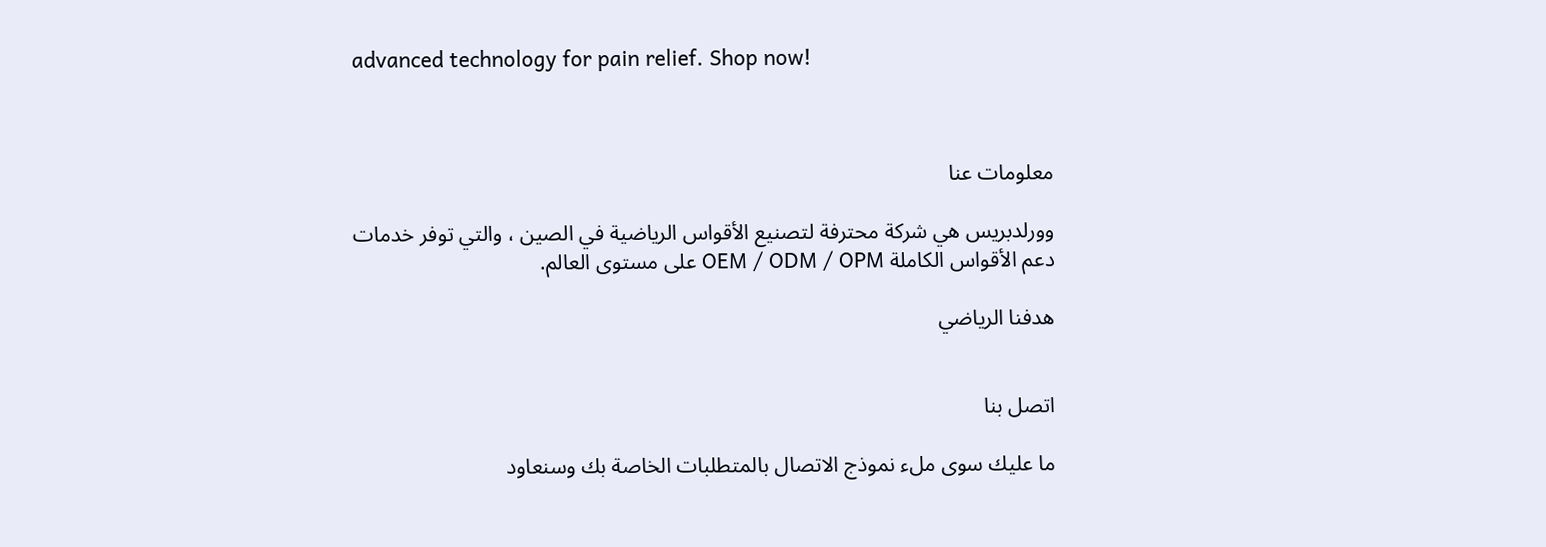advanced technology for pain relief. Shop now!



معلومات عنا

وورلدبريس هي شركة محترفة لتصنيع الأقواس الرياضية في الصين ، والتي توفر خدمات دعم الأقواس الكاملة OEM / ODM / OPM على مستوى العالم.

هدفنا الرياضي


اتصل بنا

ما عليك سوى ملء نموذج الاتصال بالمتطلبات الخاصة بك وسنعاود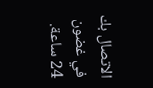الاتصال بك في غضون 24 ساعة.